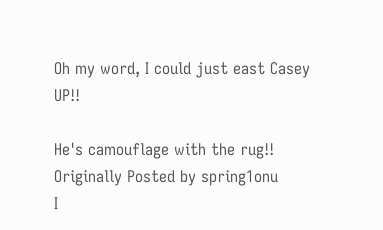Oh my word, I could just east Casey UP!!

He's camouflage with the rug!!
Originally Posted by spring1onu
I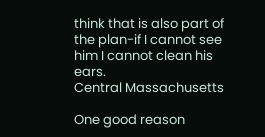think that is also part of the plan-if I cannot see him I cannot clean his ears.
Central Massachusetts

One good reason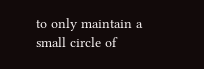to only maintain a small circle of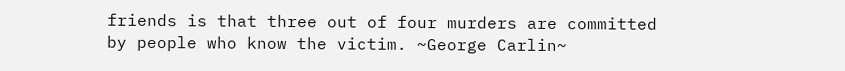friends is that three out of four murders are committed by people who know the victim. ~George Carlin~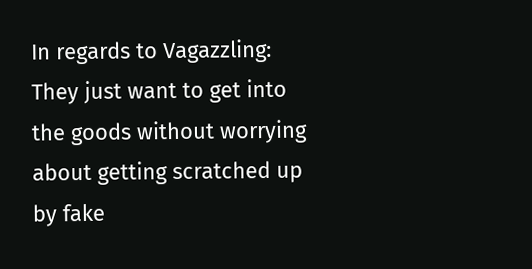In regards to Vagazzling: They just want to get into the goods without worrying about getting scratched up by fake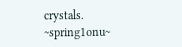crystals. ~spring1onu~